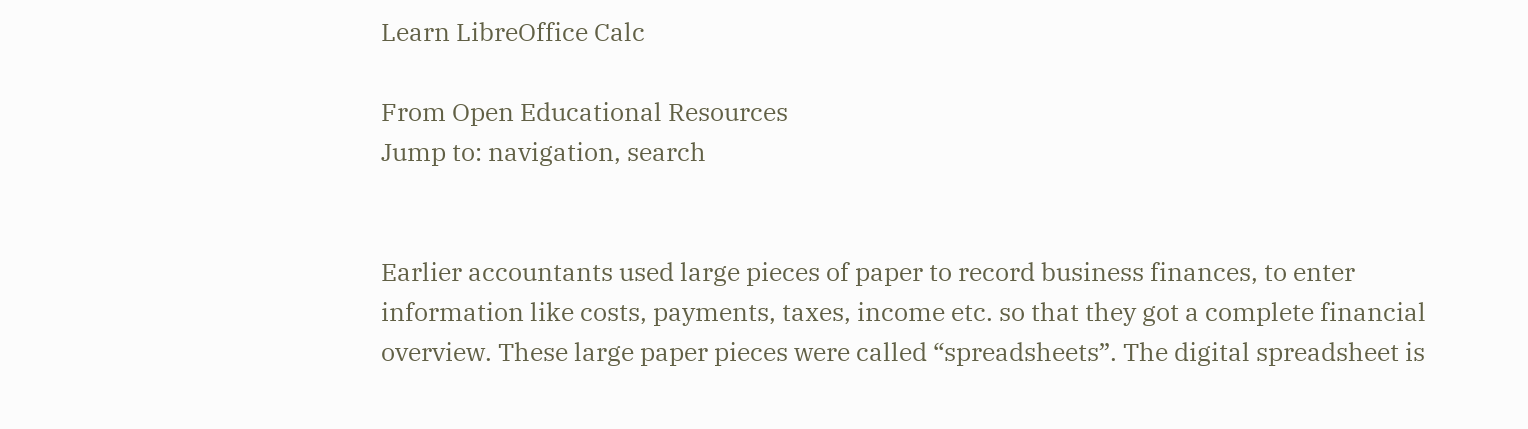Learn LibreOffice Calc

From Open Educational Resources
Jump to: navigation, search


Earlier accountants used large pieces of paper to record business finances, to enter information like costs, payments, taxes, income etc. so that they got a complete financial overview. These large paper pieces were called “spreadsheets”. The digital spreadsheet is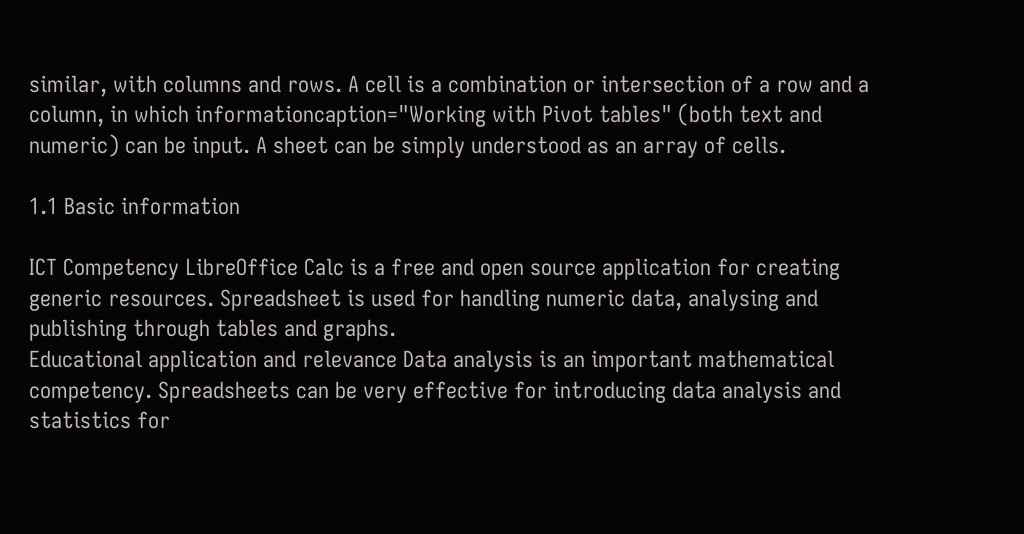similar, with columns and rows. A cell is a combination or intersection of a row and a column, in which informationcaption="Working with Pivot tables" (both text and numeric) can be input. A sheet can be simply understood as an array of cells.

1.1 Basic information

ICT Competency LibreOffice Calc is a free and open source application for creating generic resources. Spreadsheet is used for handling numeric data, analysing and publishing through tables and graphs.
Educational application and relevance Data analysis is an important mathematical competency. Spreadsheets can be very effective for introducing data analysis and statistics for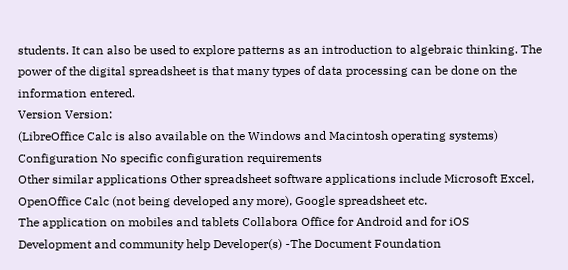students. It can also be used to explore patterns as an introduction to algebraic thinking. The power of the digital spreadsheet is that many types of data processing can be done on the information entered.
Version Version:
(LibreOffice Calc is also available on the Windows and Macintosh operating systems)
Configuration No specific configuration requirements
Other similar applications Other spreadsheet software applications include Microsoft Excel, OpenOffice Calc (not being developed any more), Google spreadsheet etc.
The application on mobiles and tablets Collabora Office for Android and for iOS
Development and community help Developer(s) -The Document Foundation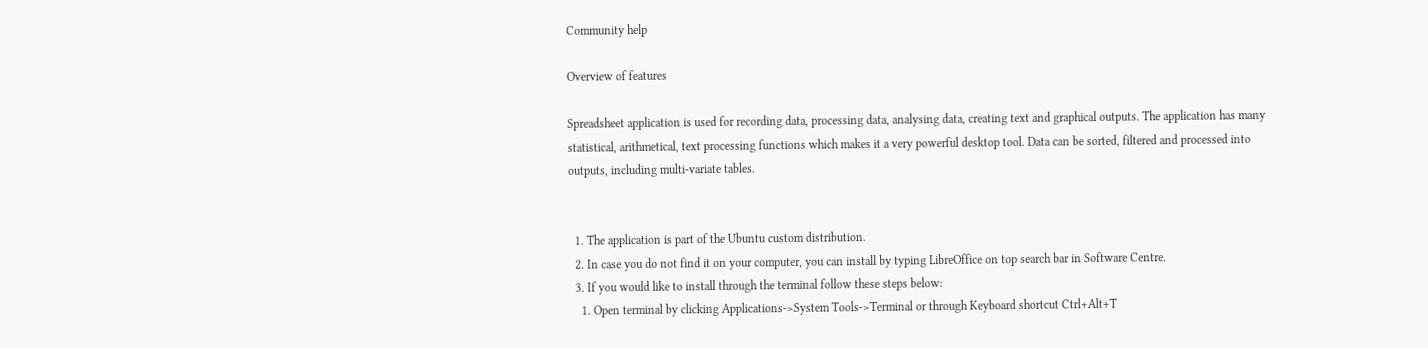Community help

Overview of features

Spreadsheet application is used for recording data, processing data, analysing data, creating text and graphical outputs. The application has many statistical, arithmetical, text processing functions which makes it a very powerful desktop tool. Data can be sorted, filtered and processed into outputs, including multi-variate tables.


  1. The application is part of the Ubuntu custom distribution.
  2. In case you do not find it on your computer, you can install by typing LibreOffice on top search bar in Software Centre.
  3. If you would like to install through the terminal follow these steps below:
    1. Open terminal by clicking Applications->System Tools->Terminal or through Keyboard shortcut Ctrl+Alt+T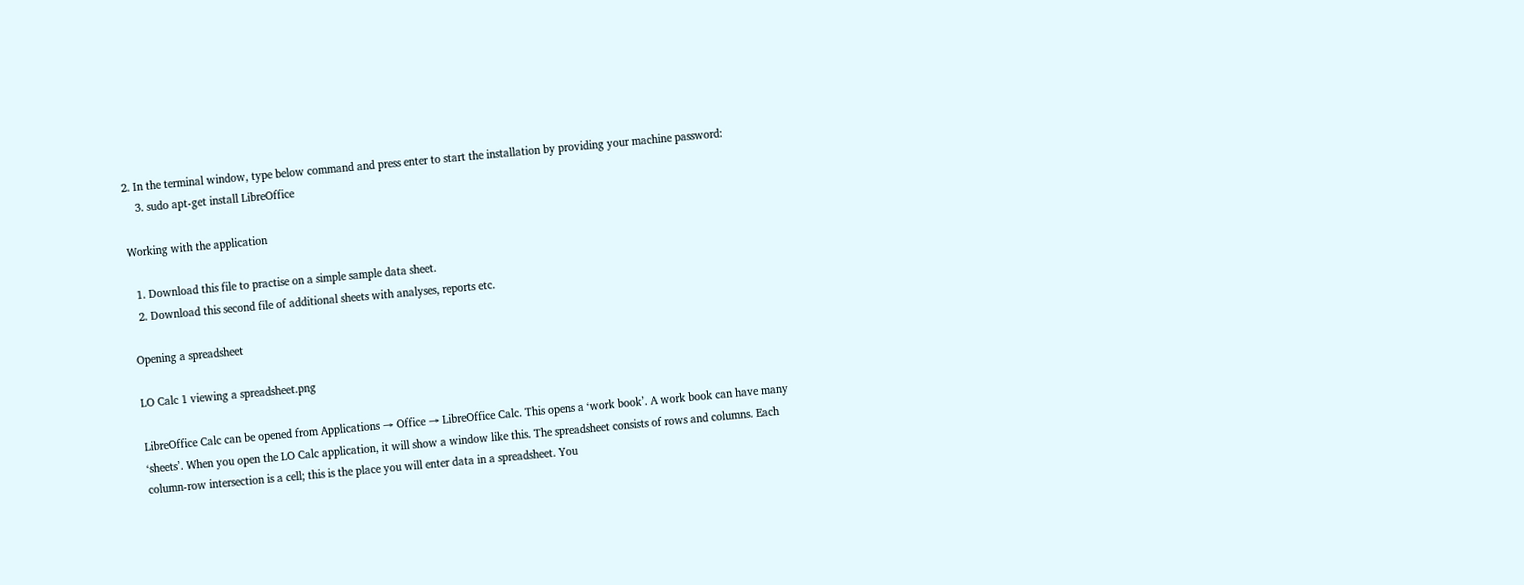2. In the terminal window, type below command and press enter to start the installation by providing your machine password:
    3. sudo apt-get install LibreOffice

Working with the application

  1. Download this file to practise on a simple sample data sheet.
  2. Download this second file of additional sheets with analyses, reports etc.

Opening a spreadsheet

LO Calc 1 viewing a spreadsheet.png

LibreOffice Calc can be opened from Applications → Office → LibreOffice Calc. This opens a ‘work book’. A work book can have many ‘sheets’. When you open the LO Calc application, it will show a window like this. The spreadsheet consists of rows and columns. Each column-row intersection is a cell; this is the place you will enter data in a spreadsheet. You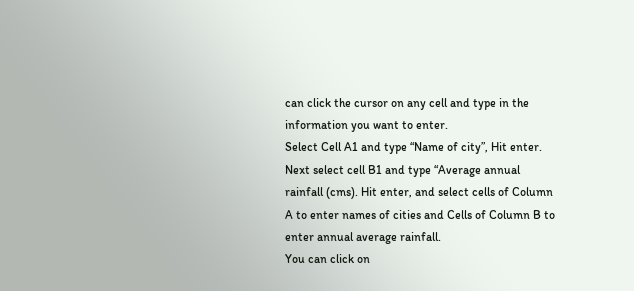can click the cursor on any cell and type in the information you want to enter.
Select Cell A1 and type “Name of city”, Hit enter. Next select cell B1 and type “Average annual rainfall (cms). Hit enter, and select cells of Column A to enter names of cities and Cells of Column B to enter annual average rainfall.
You can click on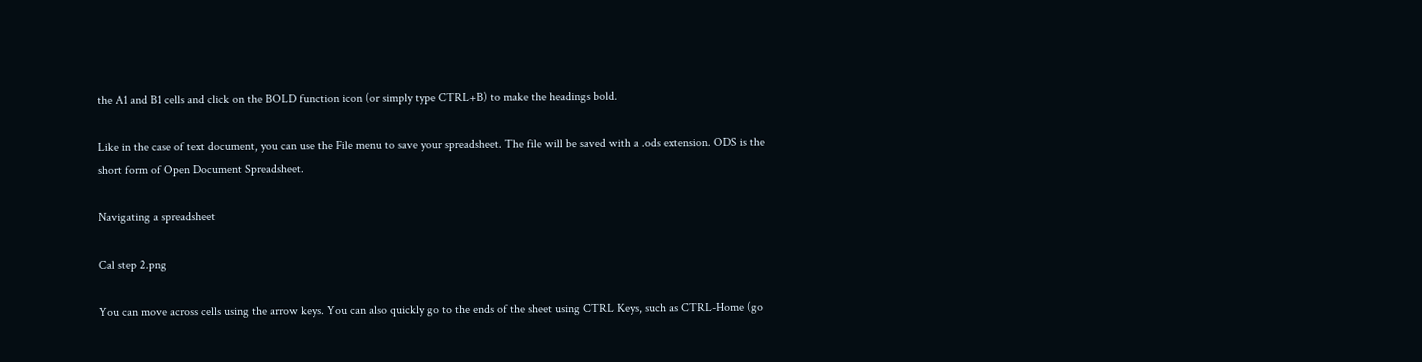the A1 and B1 cells and click on the BOLD function icon (or simply type CTRL+B) to make the headings bold.

Like in the case of text document, you can use the File menu to save your spreadsheet. The file will be saved with a .ods extension. ODS is the short form of Open Document Spreadsheet.

Navigating a spreadsheet

Cal step 2.png

You can move across cells using the arrow keys. You can also quickly go to the ends of the sheet using CTRL Keys, such as CTRL-Home (go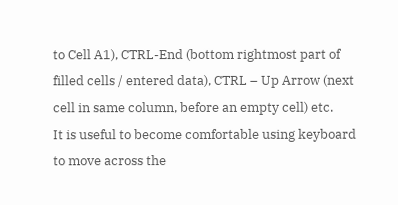to Cell A1), CTRL-End (bottom rightmost part of filled cells / entered data), CTRL – Up Arrow (next cell in same column, before an empty cell) etc.
It is useful to become comfortable using keyboard to move across the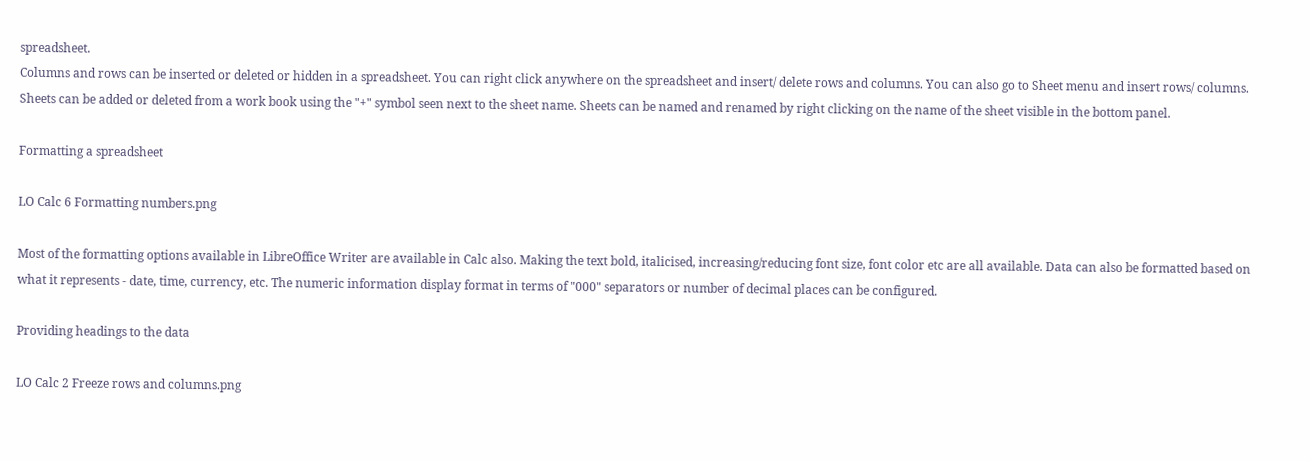spreadsheet.
Columns and rows can be inserted or deleted or hidden in a spreadsheet. You can right click anywhere on the spreadsheet and insert/ delete rows and columns. You can also go to Sheet menu and insert rows/ columns.
Sheets can be added or deleted from a work book using the "+" symbol seen next to the sheet name. Sheets can be named and renamed by right clicking on the name of the sheet visible in the bottom panel.

Formatting a spreadsheet

LO Calc 6 Formatting numbers.png

Most of the formatting options available in LibreOffice Writer are available in Calc also. Making the text bold, italicised, increasing/reducing font size, font color etc are all available. Data can also be formatted based on what it represents - date, time, currency, etc. The numeric information display format in terms of "000" separators or number of decimal places can be configured.

Providing headings to the data

LO Calc 2 Freeze rows and columns.png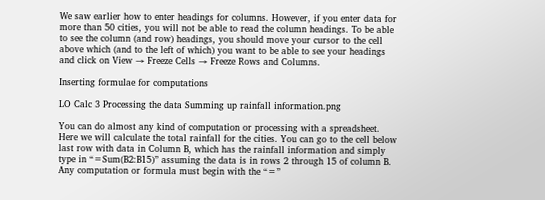We saw earlier how to enter headings for columns. However, if you enter data for more than 50 cities, you will not be able to read the column headings. To be able to see the column (and row) headings, you should move your cursor to the cell above which (and to the left of which) you want to be able to see your headings and click on View → Freeze Cells → Freeze Rows and Columns.

Inserting formulae for computations

LO Calc 3 Processing the data Summing up rainfall information.png

You can do almost any kind of computation or processing with a spreadsheet. Here we will calculate the total rainfall for the cities. You can go to the cell below last row with data in Column B, which has the rainfall information and simply type in “=Sum(B2:B15)” assuming the data is in rows 2 through 15 of column B. Any computation or formula must begin with the “=”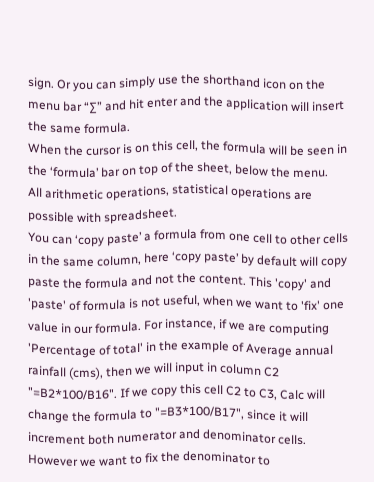sign. Or you can simply use the shorthand icon on the menu bar “∑” and hit enter and the application will insert the same formula.
When the cursor is on this cell, the formula will be seen in the ‘formula’ bar on top of the sheet, below the menu.
All arithmetic operations, statistical operations are possible with spreadsheet.
You can ‘copy paste’ a formula from one cell to other cells in the same column, here ‘copy paste’ by default will copy paste the formula and not the content. This 'copy' and 'paste' of formula is not useful, when we want to 'fix' one value in our formula. For instance, if we are computing 'Percentage of total' in the example of Average annual rainfall (cms), then we will input in column C2 "=B2*100/B16". If we copy this cell C2 to C3, Calc will change the formula to "=B3*100/B17", since it will increment both numerator and denominator cells. However we want to fix the denominator to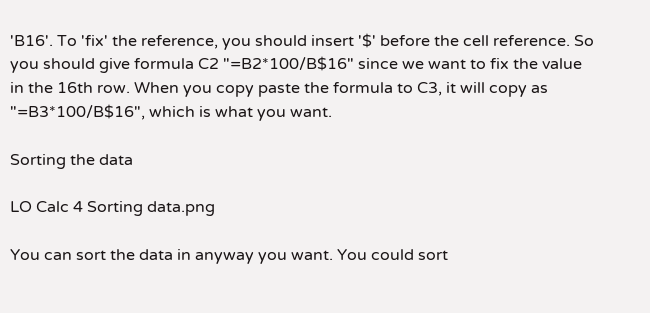'B16'. To 'fix' the reference, you should insert '$' before the cell reference. So you should give formula C2 "=B2*100/B$16" since we want to fix the value in the 16th row. When you copy paste the formula to C3, it will copy as "=B3*100/B$16", which is what you want.

Sorting the data

LO Calc 4 Sorting data.png

You can sort the data in anyway you want. You could sort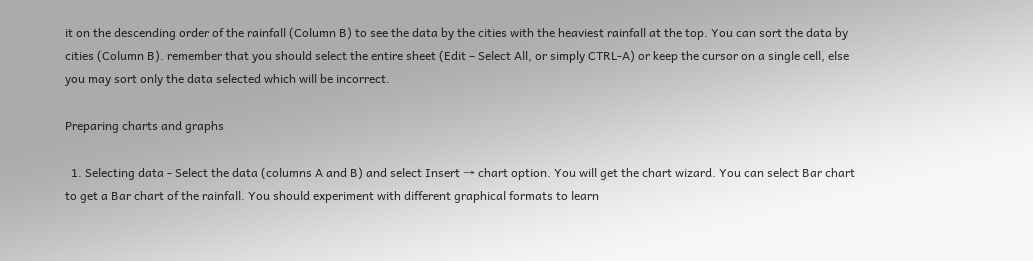it on the descending order of the rainfall (Column B) to see the data by the cities with the heaviest rainfall at the top. You can sort the data by cities (Column B). remember that you should select the entire sheet (Edit – Select All, or simply CTRL-A) or keep the cursor on a single cell, else you may sort only the data selected which will be incorrect.

Preparing charts and graphs

  1. Selecting data - Select the data (columns A and B) and select Insert → chart option. You will get the chart wizard. You can select Bar chart to get a Bar chart of the rainfall. You should experiment with different graphical formats to learn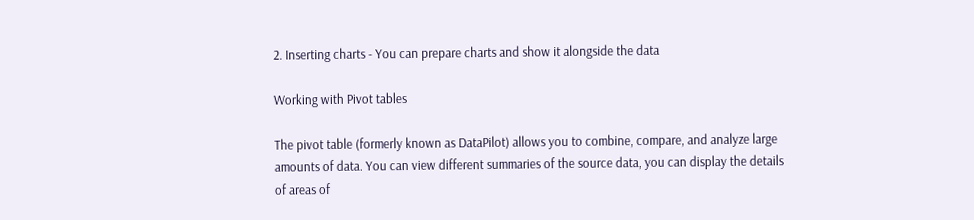2. Inserting charts - You can prepare charts and show it alongside the data

Working with Pivot tables

The pivot table (formerly known as DataPilot) allows you to combine, compare, and analyze large amounts of data. You can view different summaries of the source data, you can display the details of areas of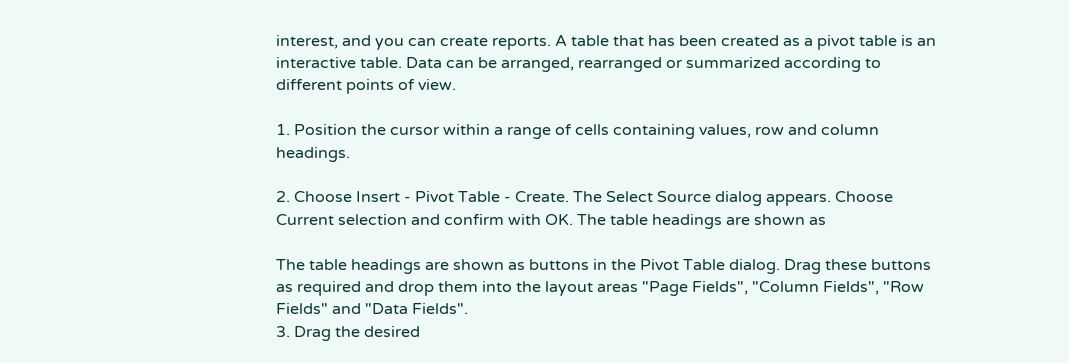interest, and you can create reports. A table that has been created as a pivot table is an interactive table. Data can be arranged, rearranged or summarized according to different points of view.

1. Position the cursor within a range of cells containing values, row and column headings.

2. Choose Insert - Pivot Table - Create. The Select Source dialog appears. Choose Current selection and confirm with OK. The table headings are shown as

The table headings are shown as buttons in the Pivot Table dialog. Drag these buttons as required and drop them into the layout areas "Page Fields", "Column Fields", "Row Fields" and "Data Fields".
3. Drag the desired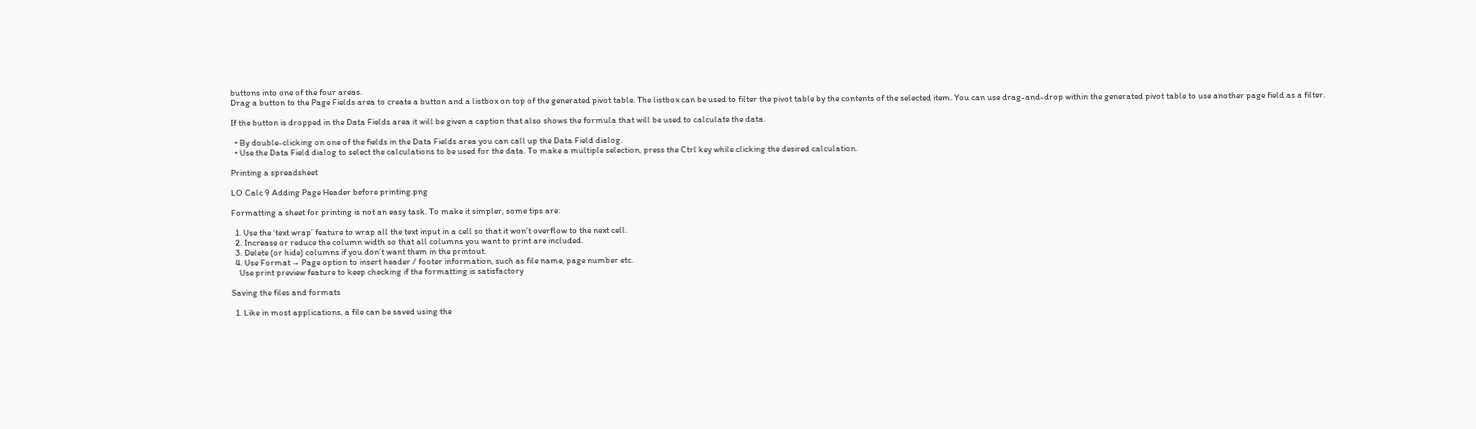buttons into one of the four areas.
Drag a button to the Page Fields area to create a button and a listbox on top of the generated pivot table. The listbox can be used to filter the pivot table by the contents of the selected item. You can use drag-and-drop within the generated pivot table to use another page field as a filter.

If the button is dropped in the Data Fields area it will be given a caption that also shows the formula that will be used to calculate the data.

  • By double-clicking on one of the fields in the Data Fields area you can call up the Data Field dialog.
  • Use the Data Field dialog to select the calculations to be used for the data. To make a multiple selection, press the Ctrl key while clicking the desired calculation.

Printing a spreadsheet

LO Calc 9 Adding Page Header before printing.png

Formatting a sheet for printing is not an easy task. To make it simpler, some tips are:

  1. Use the ‘text wrap’ feature to wrap all the text input in a cell so that it won’t overflow to the next cell.
  2. Increase or reduce the column width so that all columns you want to print are included.
  3. Delete (or hide) columns if you don’t want them in the printout.
  4. Use Format → Page option to insert header / footer information, such as file name, page number etc.
    Use print preview feature to keep checking if the formatting is satisfactory

Saving the files and formats

  1. Like in most applications, a file can be saved using the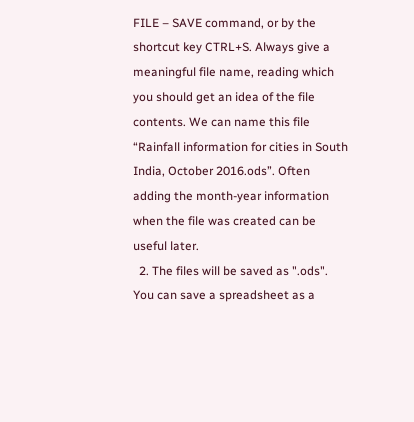FILE – SAVE command, or by the shortcut key CTRL+S. Always give a meaningful file name, reading which you should get an idea of the file contents. We can name this file “Rainfall information for cities in South India, October 2016.ods”. Often adding the month-year information when the file was created can be useful later.
  2. The files will be saved as ".ods". You can save a spreadsheet as a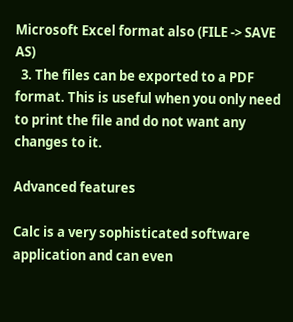Microsoft Excel format also (FILE -> SAVE AS)
  3. The files can be exported to a PDF format. This is useful when you only need to print the file and do not want any changes to it.

Advanced features

Calc is a very sophisticated software application and can even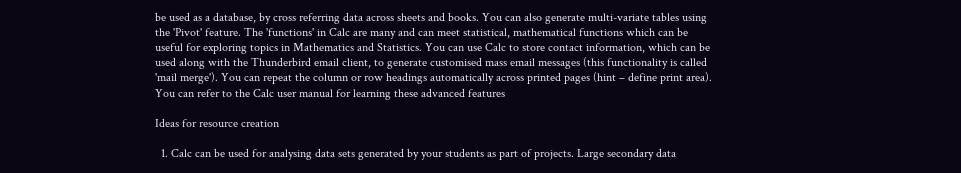be used as a database, by cross referring data across sheets and books. You can also generate multi-variate tables using the 'Pivot' feature. The 'functions' in Calc are many and can meet statistical, mathematical functions which can be useful for exploring topics in Mathematics and Statistics. You can use Calc to store contact information, which can be used along with the Thunderbird email client, to generate customised mass email messages (this functionality is called 'mail merge'). You can repeat the column or row headings automatically across printed pages (hint – define print area). You can refer to the Calc user manual for learning these advanced features

Ideas for resource creation

  1. Calc can be used for analysing data sets generated by your students as part of projects. Large secondary data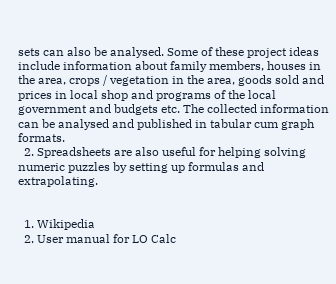sets can also be analysed. Some of these project ideas include information about family members, houses in the area, crops / vegetation in the area, goods sold and prices in local shop and programs of the local government and budgets etc. The collected information can be analysed and published in tabular cum graph formats.
  2. Spreadsheets are also useful for helping solving numeric puzzles by setting up formulas and extrapolating.


  1. Wikipedia
  2. User manual for LO Calc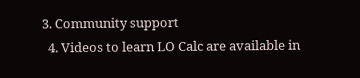3. Community support
  4. Videos to learn LO Calc are available in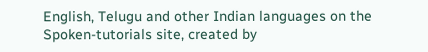English, Telugu and other Indian languages on the Spoken-tutorials site, created by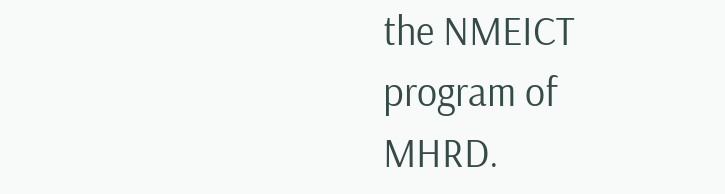the NMEICT program of MHRD.